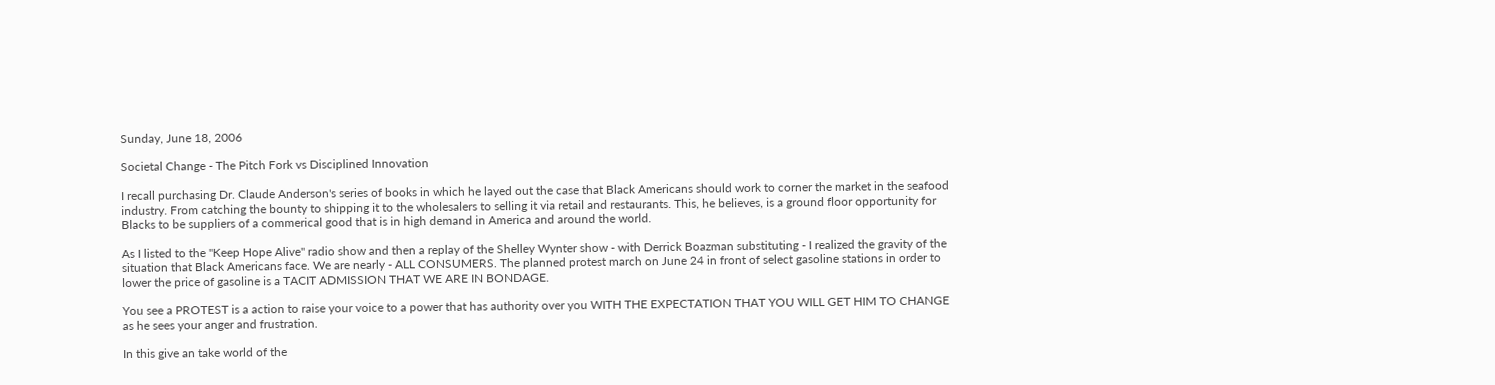Sunday, June 18, 2006

Societal Change - The Pitch Fork vs Disciplined Innovation

I recall purchasing Dr. Claude Anderson's series of books in which he layed out the case that Black Americans should work to corner the market in the seafood industry. From catching the bounty to shipping it to the wholesalers to selling it via retail and restaurants. This, he believes, is a ground floor opportunity for Blacks to be suppliers of a commerical good that is in high demand in America and around the world.

As I listed to the "Keep Hope Alive" radio show and then a replay of the Shelley Wynter show - with Derrick Boazman substituting - I realized the gravity of the situation that Black Americans face. We are nearly - ALL CONSUMERS. The planned protest march on June 24 in front of select gasoline stations in order to lower the price of gasoline is a TACIT ADMISSION THAT WE ARE IN BONDAGE.

You see a PROTEST is a action to raise your voice to a power that has authority over you WITH THE EXPECTATION THAT YOU WILL GET HIM TO CHANGE as he sees your anger and frustration.

In this give an take world of the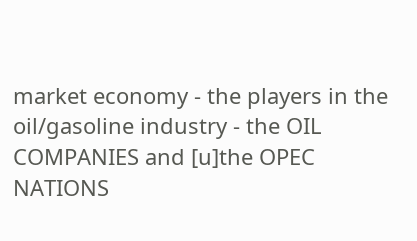market economy - the players in the oil/gasoline industry - the OIL COMPANIES and [u]the OPEC NATIONS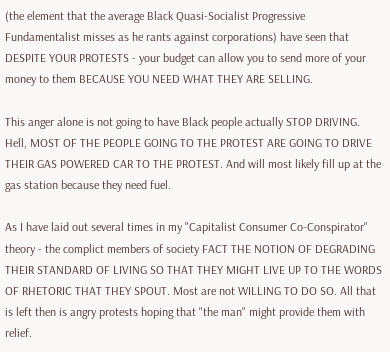(the element that the average Black Quasi-Socialist Progressive Fundamentalist misses as he rants against corporations) have seen that DESPITE YOUR PROTESTS - your budget can allow you to send more of your money to them BECAUSE YOU NEED WHAT THEY ARE SELLING.

This anger alone is not going to have Black people actually STOP DRIVING. Hell, MOST OF THE PEOPLE GOING TO THE PROTEST ARE GOING TO DRIVE THEIR GAS POWERED CAR TO THE PROTEST. And will most likely fill up at the gas station because they need fuel.

As I have laid out several times in my "Capitalist Consumer Co-Conspirator" theory - the complict members of society FACT THE NOTION OF DEGRADING THEIR STANDARD OF LIVING SO THAT THEY MIGHT LIVE UP TO THE WORDS OF RHETORIC THAT THEY SPOUT. Most are not WILLING TO DO SO. All that is left then is angry protests hoping that "the man" might provide them with relief.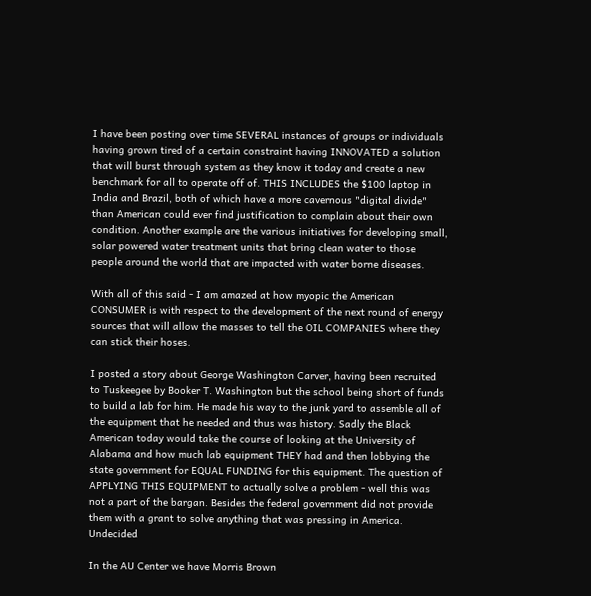I have been posting over time SEVERAL instances of groups or individuals having grown tired of a certain constraint having INNOVATED a solution that will burst through system as they know it today and create a new benchmark for all to operate off of. THIS INCLUDES the $100 laptop in India and Brazil, both of which have a more cavernous "digital divide" than American could ever find justification to complain about their own condition. Another example are the various initiatives for developing small, solar powered water treatment units that bring clean water to those people around the world that are impacted with water borne diseases.

With all of this said - I am amazed at how myopic the American CONSUMER is with respect to the development of the next round of energy sources that will allow the masses to tell the OIL COMPANIES where they can stick their hoses.

I posted a story about George Washington Carver, having been recruited to Tuskeegee by Booker T. Washington but the school being short of funds to build a lab for him. He made his way to the junk yard to assemble all of the equipment that he needed and thus was history. Sadly the Black American today would take the course of looking at the University of Alabama and how much lab equipment THEY had and then lobbying the state government for EQUAL FUNDING for this equipment. The question of APPLYING THIS EQUIPMENT to actually solve a problem - well this was not a part of the bargan. Besides the federal government did not provide them with a grant to solve anything that was pressing in America. Undecided

In the AU Center we have Morris Brown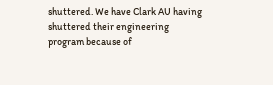shuttered. We have Clark AU having shuttered their engineering program because of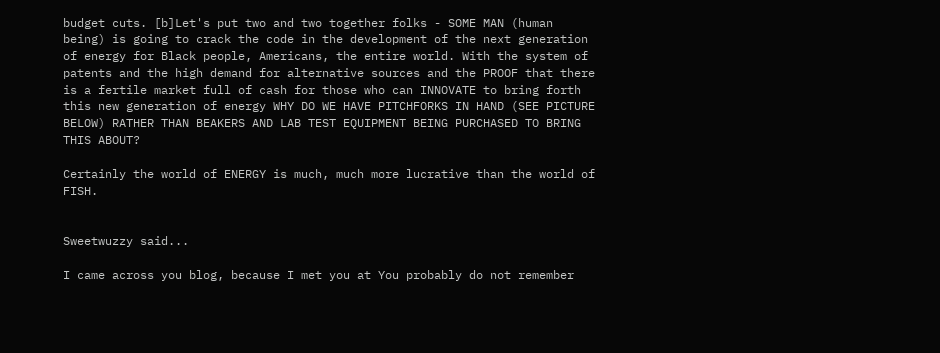budget cuts. [b]Let's put two and two together folks - SOME MAN (human being) is going to crack the code in the development of the next generation of energy for Black people, Americans, the entire world. With the system of patents and the high demand for alternative sources and the PROOF that there is a fertile market full of cash for those who can INNOVATE to bring forth this new generation of energy WHY DO WE HAVE PITCHFORKS IN HAND (SEE PICTURE BELOW) RATHER THAN BEAKERS AND LAB TEST EQUIPMENT BEING PURCHASED TO BRING THIS ABOUT?

Certainly the world of ENERGY is much, much more lucrative than the world of FISH.


Sweetwuzzy said...

I came across you blog, because I met you at You probably do not remember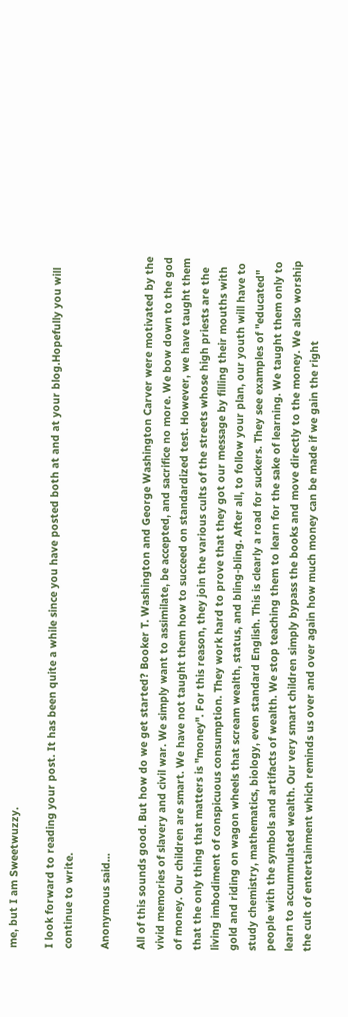me, but I am Sweetwuzzy.

I look forward to reading your post. It has been quite a while since you have posted both at and at your blog.Hopefully you will continue to write.

Anonymous said...

All of this sounds good. But how do we get started? Booker T. Washington and George Washington Carver were motivated by the vivid memories of slavery and civil war. We simply want to assimilate, be accepted, and sacrifice no more. We bow down to the god of money. Our children are smart. We have not taught them how to succeed on standardized test. However, we have taught them that the only thing that matters is "money". For this reason, they join the various cults of the streets whose high priests are the living imbodiment of conspicuous consumption. They work hard to prove that they got our message by filling their mouths with gold and riding on wagon wheels that scream wealth, status, and bling-bling. After all, to follow your plan, our youth will have to study chemistry, mathematics, biology, even standard English. This is clearly a road for suckers. They see examples of "educated" people with the symbols and artifacts of wealth. We stop teaching them to learn for the sake of learning. We taught them only to learn to accummulated wealth. Our very smart children simply bypass the books and move directly to the money. We also worship the cult of entertainment which reminds us over and over again how much money can be made if we gain the right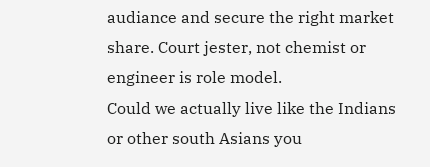audiance and secure the right market share. Court jester, not chemist or engineer is role model.
Could we actually live like the Indians or other south Asians you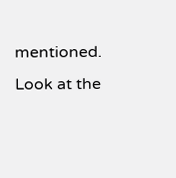mentioned. Look at the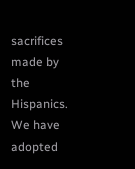sacrifices made by the Hispanics. We have adopted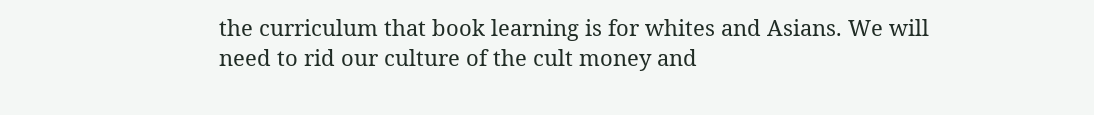the curriculum that book learning is for whites and Asians. We will need to rid our culture of the cult money and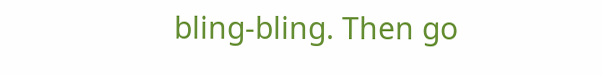bling-bling. Then go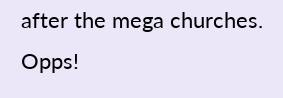after the mega churches. Opps!